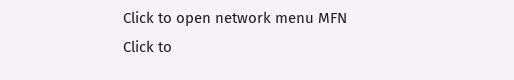Click to open network menu MFN
Click to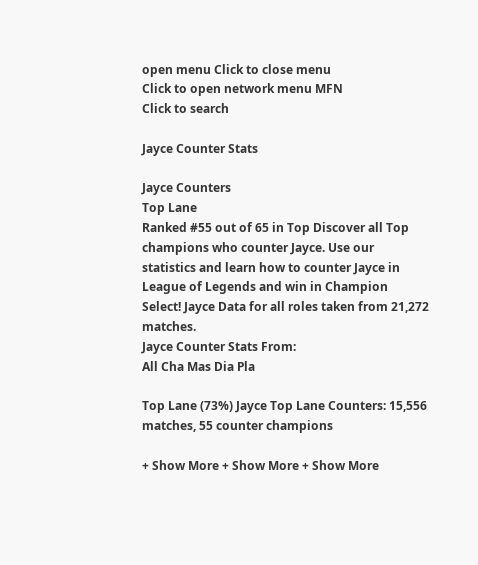open menu Click to close menu
Click to open network menu MFN
Click to search

Jayce Counter Stats

Jayce Counters
Top Lane
Ranked #55 out of 65 in Top Discover all Top champions who counter Jayce. Use our statistics and learn how to counter Jayce in League of Legends and win in Champion Select! Jayce Data for all roles taken from 21,272 matches.
Jayce Counter Stats From:
All Cha Mas Dia Pla

Top Lane (73%) Jayce Top Lane Counters: 15,556 matches, 55 counter champions

+ Show More + Show More + Show More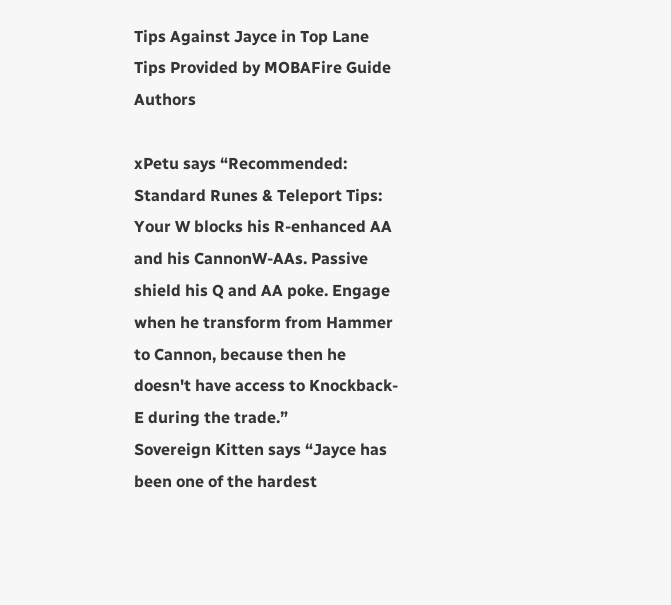Tips Against Jayce in Top Lane Tips Provided by MOBAFire Guide Authors

xPetu says “Recommended: Standard Runes & Teleport Tips: Your W blocks his R-enhanced AA and his CannonW-AAs. Passive shield his Q and AA poke. Engage when he transform from Hammer to Cannon, because then he doesn't have access to Knockback-E during the trade.”
Sovereign Kitten says “Jayce has been one of the hardest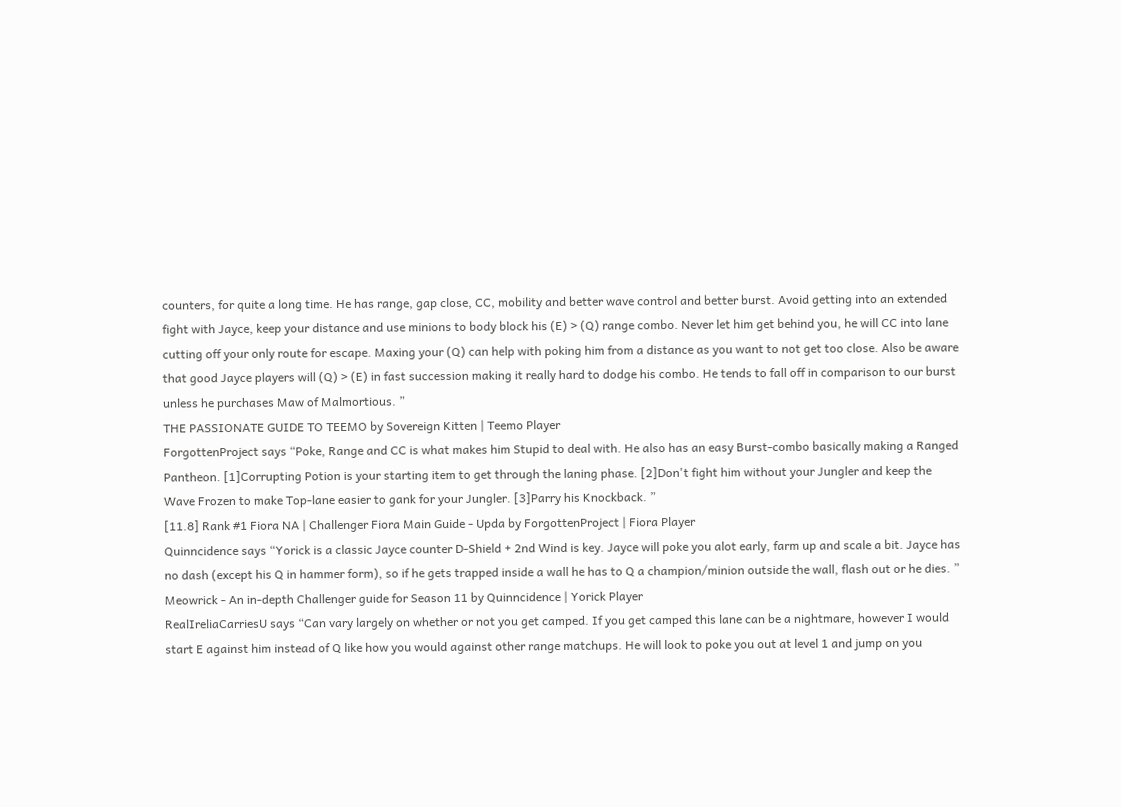counters, for quite a long time. He has range, gap close, CC, mobility and better wave control and better burst. Avoid getting into an extended fight with Jayce, keep your distance and use minions to body block his (E) > (Q) range combo. Never let him get behind you, he will CC into lane cutting off your only route for escape. Maxing your (Q) can help with poking him from a distance as you want to not get too close. Also be aware that good Jayce players will (Q) > (E) in fast succession making it really hard to dodge his combo. He tends to fall off in comparison to our burst unless he purchases Maw of Malmortious. ”
THE PASSIONATE GUIDE TO TEEMO by Sovereign Kitten | Teemo Player
ForgottenProject says “Poke, Range and CC is what makes him Stupid to deal with. He also has an easy Burst-combo basically making a Ranged Pantheon. [1]Corrupting Potion is your starting item to get through the laning phase. [2]Don't fight him without your Jungler and keep the Wave Frozen to make Top-lane easier to gank for your Jungler. [3]Parry his Knockback. ”
[11.8] Rank #1 Fiora NA | Challenger Fiora Main Guide - Upda by ForgottenProject | Fiora Player
Quinncidence says “Yorick is a classic Jayce counter D-Shield + 2nd Wind is key. Jayce will poke you alot early, farm up and scale a bit. Jayce has no dash (except his Q in hammer form), so if he gets trapped inside a wall he has to Q a champion/minion outside the wall, flash out or he dies. ”
Meowrick - An in-depth Challenger guide for Season 11 by Quinncidence | Yorick Player
RealIreliaCarriesU says “Can vary largely on whether or not you get camped. If you get camped this lane can be a nightmare, however I would start E against him instead of Q like how you would against other range matchups. He will look to poke you out at level 1 and jump on you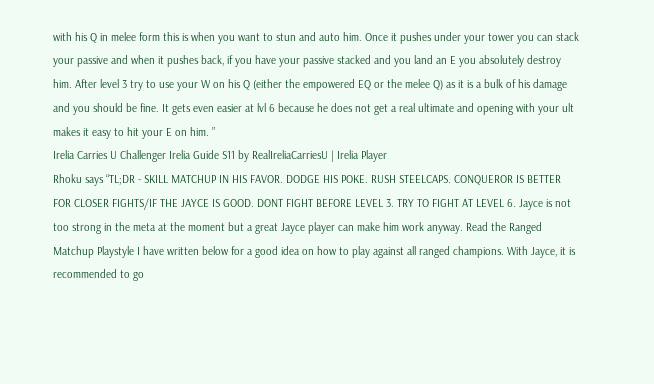with his Q in melee form this is when you want to stun and auto him. Once it pushes under your tower you can stack your passive and when it pushes back, if you have your passive stacked and you land an E you absolutely destroy him. After level 3 try to use your W on his Q (either the empowered EQ or the melee Q) as it is a bulk of his damage and you should be fine. It gets even easier at lvl 6 because he does not get a real ultimate and opening with your ult makes it easy to hit your E on him. ”
Irelia Carries U Challenger Irelia Guide S11 by RealIreliaCarriesU | Irelia Player
Rhoku says “TL;DR - SKILL MATCHUP IN HIS FAVOR. DODGE HIS POKE. RUSH STEELCAPS. CONQUEROR IS BETTER FOR CLOSER FIGHTS/IF THE JAYCE IS GOOD. DONT FIGHT BEFORE LEVEL 3. TRY TO FIGHT AT LEVEL 6. Jayce is not too strong in the meta at the moment but a great Jayce player can make him work anyway. Read the Ranged Matchup Playstyle I have written below for a good idea on how to play against all ranged champions. With Jayce, it is recommended to go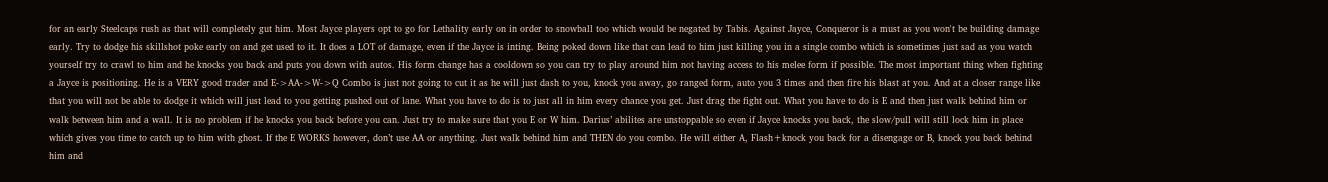for an early Steelcaps rush as that will completely gut him. Most Jayce players opt to go for Lethality early on in order to snowball too which would be negated by Tabis. Against Jayce, Conqueror is a must as you won't be building damage early. Try to dodge his skillshot poke early on and get used to it. It does a LOT of damage, even if the Jayce is inting. Being poked down like that can lead to him just killing you in a single combo which is sometimes just sad as you watch yourself try to crawl to him and he knocks you back and puts you down with autos. His form change has a cooldown so you can try to play around him not having access to his melee form if possible. The most important thing when fighting a Jayce is positioning. He is a VERY good trader and E->AA->W->Q Combo is just not going to cut it as he will just dash to you, knock you away, go ranged form, auto you 3 times and then fire his blast at you. And at a closer range like that you will not be able to dodge it which will just lead to you getting pushed out of lane. What you have to do is to just all in him every chance you get. Just drag the fight out. What you have to do is E and then just walk behind him or walk between him and a wall. It is no problem if he knocks you back before you can. Just try to make sure that you E or W him. Darius’ abilites are unstoppable so even if Jayce knocks you back, the slow/pull will still lock him in place which gives you time to catch up to him with ghost. If the E WORKS however, don’t use AA or anything. Just walk behind him and THEN do you combo. He will either A, Flash+knock you back for a disengage or B, knock you back behind him and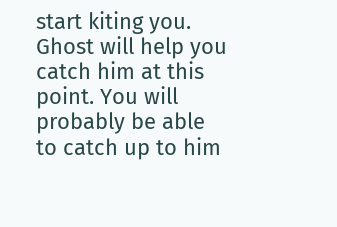start kiting you. Ghost will help you catch him at this point. You will probably be able to catch up to him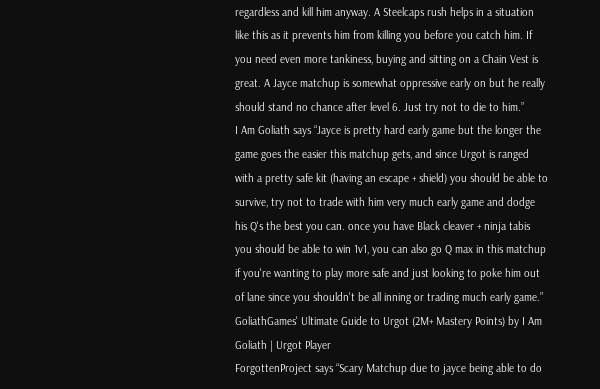regardless and kill him anyway. A Steelcaps rush helps in a situation like this as it prevents him from killing you before you catch him. If you need even more tankiness, buying and sitting on a Chain Vest is great. A Jayce matchup is somewhat oppressive early on but he really should stand no chance after level 6. Just try not to die to him.”
I Am Goliath says “Jayce is pretty hard early game but the longer the game goes the easier this matchup gets, and since Urgot is ranged with a pretty safe kit (having an escape + shield) you should be able to survive, try not to trade with him very much early game and dodge his Q's the best you can. once you have Black cleaver + ninja tabis you should be able to win 1v1, you can also go Q max in this matchup if you're wanting to play more safe and just looking to poke him out of lane since you shouldn't be all inning or trading much early game.”
GoliathGames' Ultimate Guide to Urgot (2M+ Mastery Points) by I Am Goliath | Urgot Player
ForgottenProject says “Scary Matchup due to jayce being able to do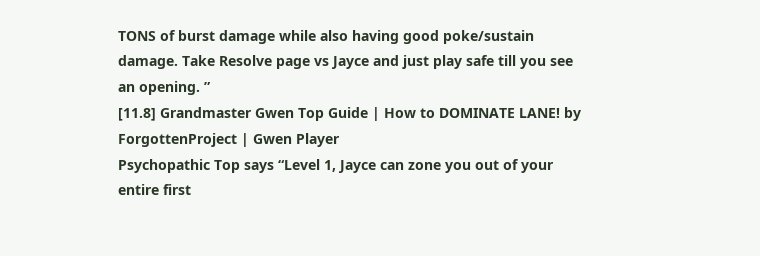TONS of burst damage while also having good poke/sustain damage. Take Resolve page vs Jayce and just play safe till you see an opening. ”
[11.8] Grandmaster Gwen Top Guide | How to DOMINATE LANE! by ForgottenProject | Gwen Player
Psychopathic Top says “Level 1, Jayce can zone you out of your entire first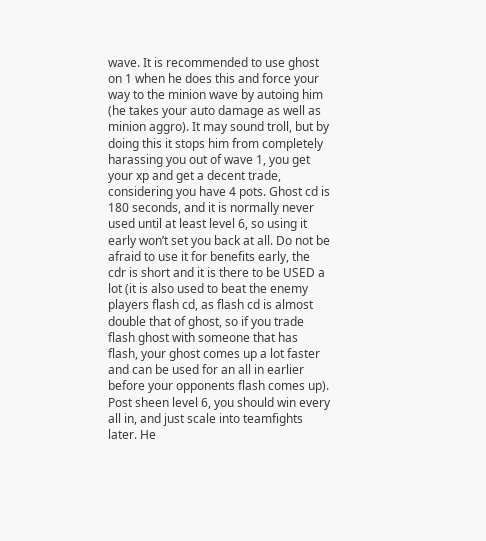wave. It is recommended to use ghost on 1 when he does this and force your way to the minion wave by autoing him (he takes your auto damage as well as minion aggro). It may sound troll, but by doing this it stops him from completely harassing you out of wave 1, you get your xp and get a decent trade, considering you have 4 pots. Ghost cd is 180 seconds, and it is normally never used until at least level 6, so using it early won’t set you back at all. Do not be afraid to use it for benefits early, the cdr is short and it is there to be USED a lot (it is also used to beat the enemy players flash cd, as flash cd is almost double that of ghost, so if you trade flash ghost with someone that has flash, your ghost comes up a lot faster and can be used for an all in earlier before your opponents flash comes up). Post sheen level 6, you should win every all in, and just scale into teamfights later. He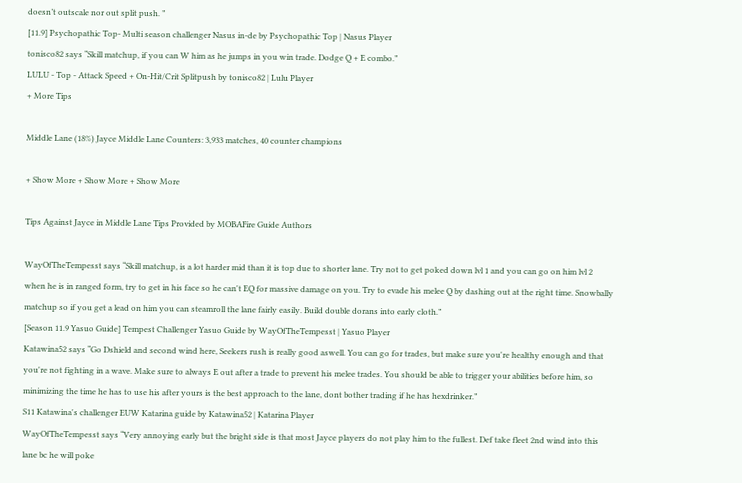doesn’t outscale nor out split push. ”
[11.9] Psychopathic Top- Multi season challenger Nasus in-de by Psychopathic Top | Nasus Player
tonisco82 says “Skill matchup, if you can W him as he jumps in you win trade. Dodge Q + E combo.”
LULU - Top - Attack Speed + On-Hit/Crit Splitpush by tonisco82 | Lulu Player
+ More Tips

Middle Lane (18%) Jayce Middle Lane Counters: 3,933 matches, 40 counter champions

+ Show More + Show More + Show More

Tips Against Jayce in Middle Lane Tips Provided by MOBAFire Guide Authors

WayOfTheTempesst says “Skill matchup, is a lot harder mid than it is top due to shorter lane. Try not to get poked down lvl 1 and you can go on him lvl 2 when he is in ranged form, try to get in his face so he can't EQ for massive damage on you. Try to evade his melee Q by dashing out at the right time. Snowbally matchup so if you get a lead on him you can steamroll the lane fairly easily. Build double dorans into early cloth.”
[Season 11.9 Yasuo Guide] Tempest Challenger Yasuo Guide by WayOfTheTempesst | Yasuo Player
Katawina52 says “Go Dshield and second wind here, Seekers rush is really good aswell. You can go for trades, but make sure you're healthy enough and that you're not fighting in a wave. Make sure to always E out after a trade to prevent his melee trades. You should be able to trigger your abilities before him, so minimizing the time he has to use his after yours is the best approach to the lane, dont bother trading if he has hexdrinker.”
S11 Katawina's challenger EUW Katarina guide by Katawina52 | Katarina Player
WayOfTheTempesst says “Very annoying early but the bright side is that most Jayce players do not play him to the fullest. Def take fleet 2nd wind into this lane bc he will poke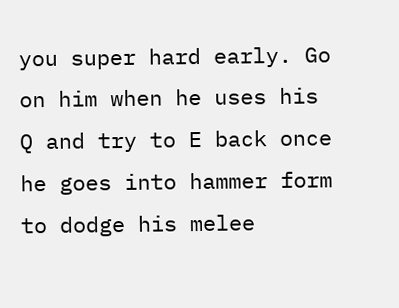you super hard early. Go on him when he uses his Q and try to E back once he goes into hammer form to dodge his melee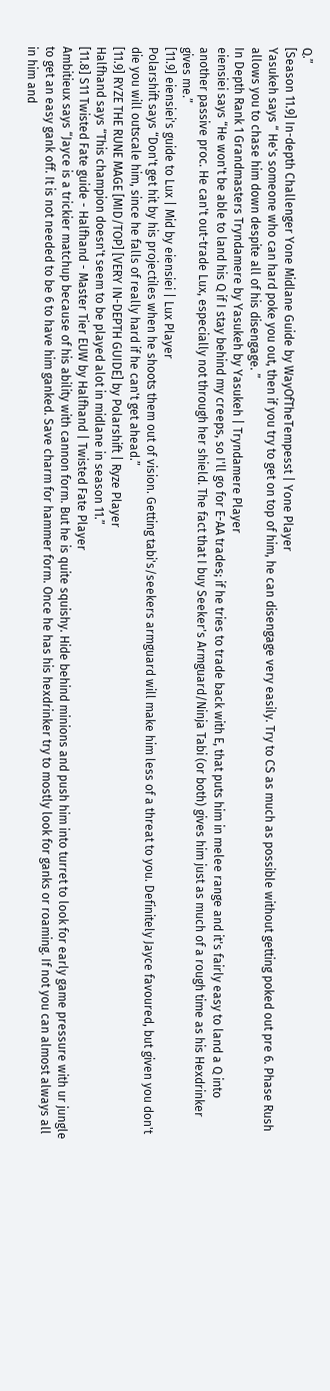Q.”
[Season 11.9] In-depth Challenger Yone Midlane Guide by WayOfTheTempesst | Yone Player
Yasukeh says “ He's someone who can hard poke you out, then if you try to get on top of him, he can disengage very easily. Try to CS as much as possible without getting poked out pre 6. Phase Rush allows you to chase him down despite all of his disengage. ”
In Depth Rank 1 Grandmasters Tryndamere by Yasukeh by Yasukeh | Tryndamere Player
eiensiei says “He won't be able to land his Q if I stay behind my creeps, so I'll go for E-AA trades; if he tries to trade back with E, that puts him in melee range and it's fairly easy to land a Q into another passive proc. He can't out-trade Lux, especially not through her shield. The fact that I buy Seeker's Armguard/Ninja Tabi (or both) gives him just as much of a rough time as his Hexdrinker gives me.”
[11.9] eiensiei's guide to Lux | Mid by eiensiei | Lux Player
Polarshift says “Don't get hit by his projectiles when he shoots them out of vision. Getting tabi's/seekers armguard will make him less of a threat to you. Definitely Jayce favoured, but given you don't die you will outscale him, since he falls of really hard if he can't get ahead.”
[11.9] RYZE THE RUNE MAGE [MID/TOP] [VERY IN-DEPTH GUIDE] by Polarshift | Ryze Player
Halfhand says “This champion doesn't seem to be played alot in midlane in season 11.”
[11.8] S11 Twisted Fate guide - Halfhand - Master Tier EUW by Halfhand | Twisted Fate Player
Ambitieux says “Jayce is a trickier matchup because of his ability with cannon form. But he is quite squishy. Hide behind minions and push him into turret to look for early game pressure with ur jungle to get an easy gank off. It is not needed to be 6 to have him ganked. Save charm for hammer form. Once he has his hexdrinker try to mostly look for ganks or roaming. If not you can almost always all in him and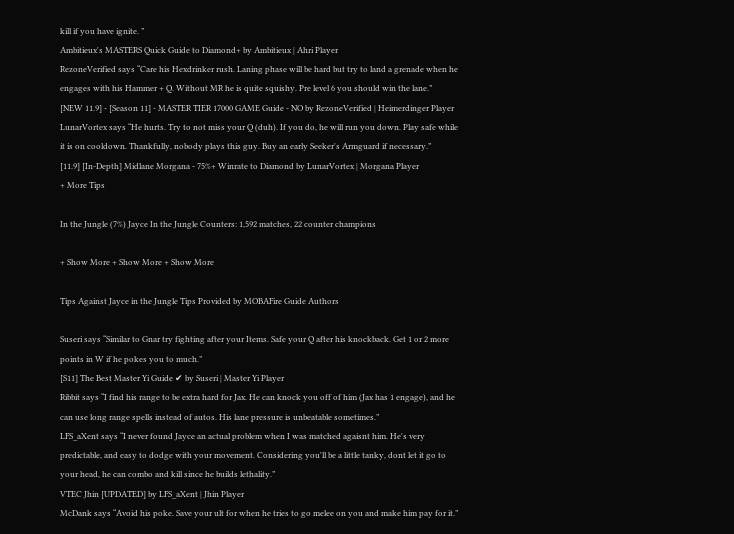kill if you have ignite. ”
Ambitieux's MASTERS Quick Guide to Diamond+ by Ambitieux | Ahri Player
RezoneVerified says “Care his Hexdrinker rush. Laning phase will be hard but try to land a grenade when he engages with his Hammer + Q. Without MR he is quite squishy. Pre level 6 you should win the lane.”
[NEW 11.9] - [Season 11] - MASTER TIER 17000 GAME Guide - NO by RezoneVerified | Heimerdinger Player
LunarVortex says “He hurts. Try to not miss your Q (duh). If you do, he will run you down. Play safe while it is on cooldown. Thankfully, nobody plays this guy. Buy an early Seeker's Armguard if necessary.”
[11.9] [In-Depth] Midlane Morgana - 75%+ Winrate to Diamond by LunarVortex | Morgana Player
+ More Tips

In the Jungle (7%) Jayce In the Jungle Counters: 1,592 matches, 22 counter champions

+ Show More + Show More + Show More

Tips Against Jayce in the Jungle Tips Provided by MOBAFire Guide Authors

Suseri says “Similar to Gnar try fighting after your Items. Safe your Q after his knockback. Get 1 or 2 more points in W if he pokes you to much.”
[S11] The Best Master Yi Guide ✔ by Suseri | Master Yi Player
Ribbit says “I find his range to be extra hard for Jax. He can knock you off of him (Jax has 1 engage), and he can use long range spells instead of autos. His lane pressure is unbeatable sometimes.”
LFS_aXent says “I never found Jayce an actual problem when I was matched agaisnt him. He's very predictable, and easy to dodge with your movement. Considering you'll be a little tanky, dont let it go to your head, he can combo and kill since he builds lethality.”
VTEC Jhin [UPDATED] by LFS_aXent | Jhin Player
McDank says “Avoid his poke. Save your ult for when he tries to go melee on you and make him pay for it.”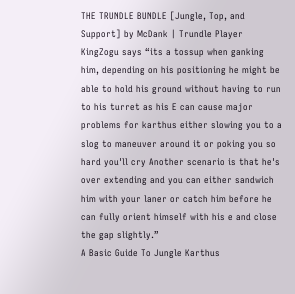THE TRUNDLE BUNDLE [Jungle, Top, and Support] by McDank | Trundle Player
KingZogu says “its a tossup when ganking him, depending on his positioning he might be able to hold his ground without having to run to his turret as his E can cause major problems for karthus either slowing you to a slog to maneuver around it or poking you so hard you'll cry Another scenario is that he's over extending and you can either sandwich him with your laner or catch him before he can fully orient himself with his e and close the gap slightly.”
A Basic Guide To Jungle Karthus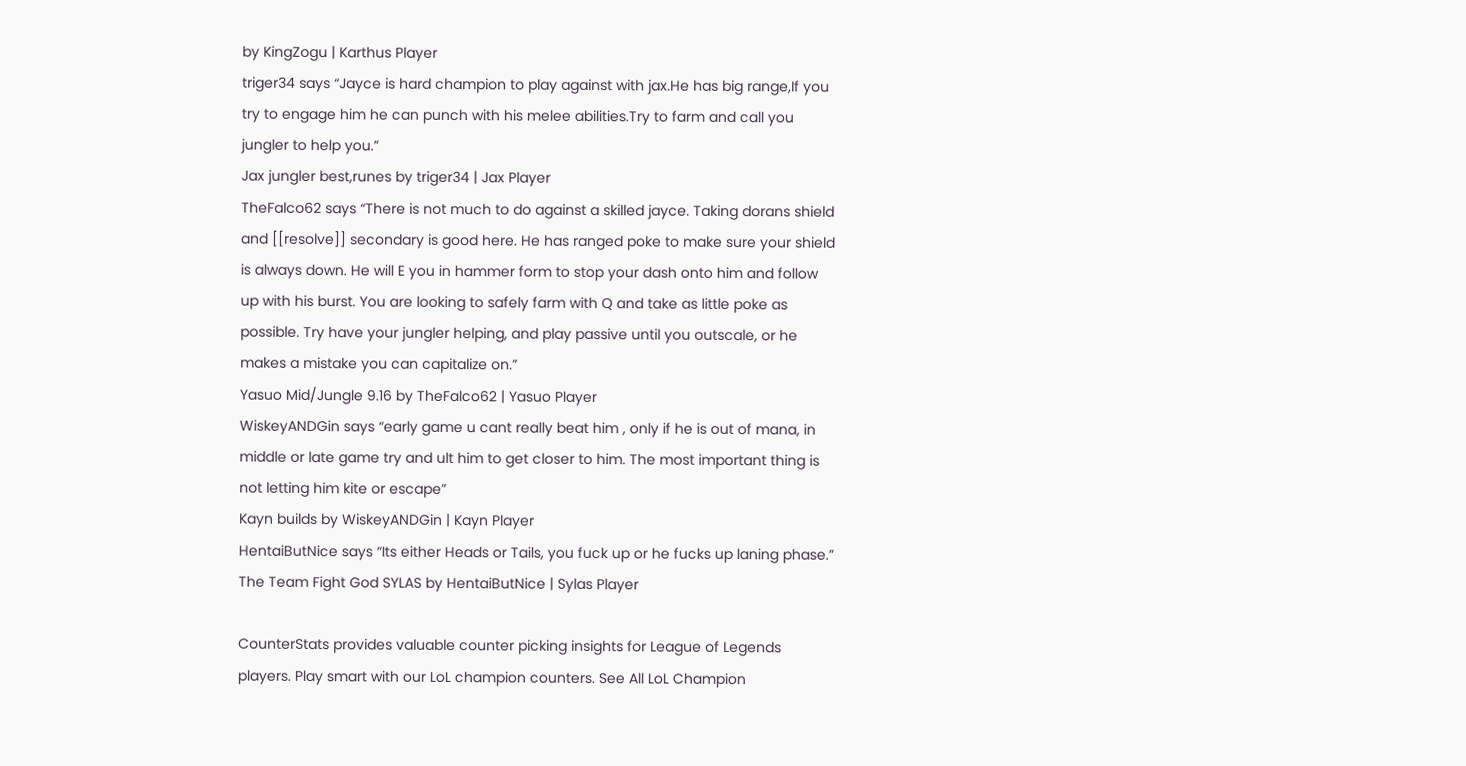by KingZogu | Karthus Player
triger34 says “Jayce is hard champion to play against with jax.He has big range,If you try to engage him he can punch with his melee abilities.Try to farm and call you jungler to help you.”
Jax jungler best,runes by triger34 | Jax Player
TheFalco62 says “There is not much to do against a skilled jayce. Taking dorans shield and [[resolve]] secondary is good here. He has ranged poke to make sure your shield is always down. He will E you in hammer form to stop your dash onto him and follow up with his burst. You are looking to safely farm with Q and take as little poke as possible. Try have your jungler helping, and play passive until you outscale, or he makes a mistake you can capitalize on.”
Yasuo Mid/Jungle 9.16 by TheFalco62 | Yasuo Player
WiskeyANDGin says “early game u cant really beat him , only if he is out of mana, in middle or late game try and ult him to get closer to him. The most important thing is not letting him kite or escape”
Kayn builds by WiskeyANDGin | Kayn Player
HentaiButNice says “Its either Heads or Tails, you fuck up or he fucks up laning phase.”
The Team Fight God SYLAS by HentaiButNice | Sylas Player

CounterStats provides valuable counter picking insights for League of Legends players. Play smart with our LoL champion counters. See All LoL Champion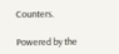Counters.

Powered by the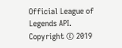Official League of Legends API. Copyright © 2019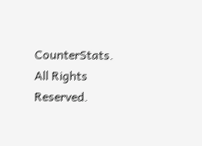CounterStats. All Rights Reserved.